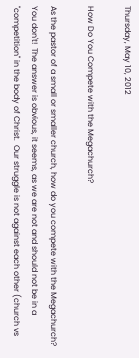Thursday, May 10, 2012

How Do You Compete with the Megachurch?

As the pastor of a small or smaller church, how do you compete with the Megachurch?  You don't!  The answer is obvious, it seems, as we are not and should not be in a "competition" in the body of Christ.  Our struggle is not against each other (church vs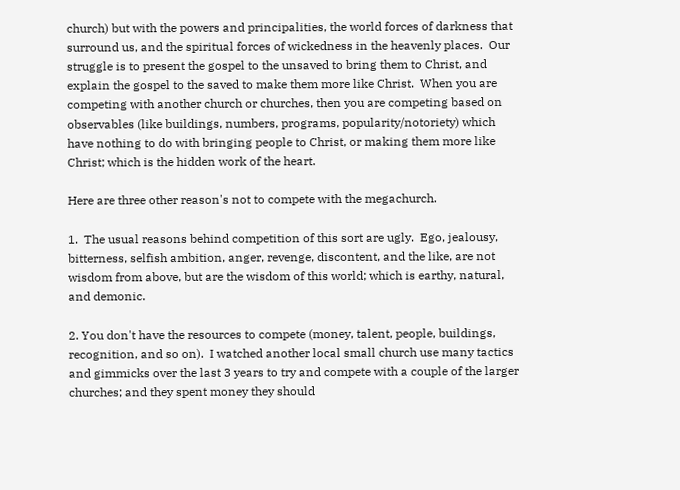church) but with the powers and principalities, the world forces of darkness that surround us, and the spiritual forces of wickedness in the heavenly places.  Our struggle is to present the gospel to the unsaved to bring them to Christ, and explain the gospel to the saved to make them more like Christ.  When you are competing with another church or churches, then you are competing based on observables (like buildings, numbers, programs, popularity/notoriety) which have nothing to do with bringing people to Christ, or making them more like Christ; which is the hidden work of the heart.

Here are three other reason's not to compete with the megachurch.

1.  The usual reasons behind competition of this sort are ugly.  Ego, jealousy, bitterness, selfish ambition, anger, revenge, discontent, and the like, are not wisdom from above, but are the wisdom of this world; which is earthy, natural, and demonic.

2. You don't have the resources to compete (money, talent, people, buildings, recognition, and so on).  I watched another local small church use many tactics and gimmicks over the last 3 years to try and compete with a couple of the larger churches; and they spent money they should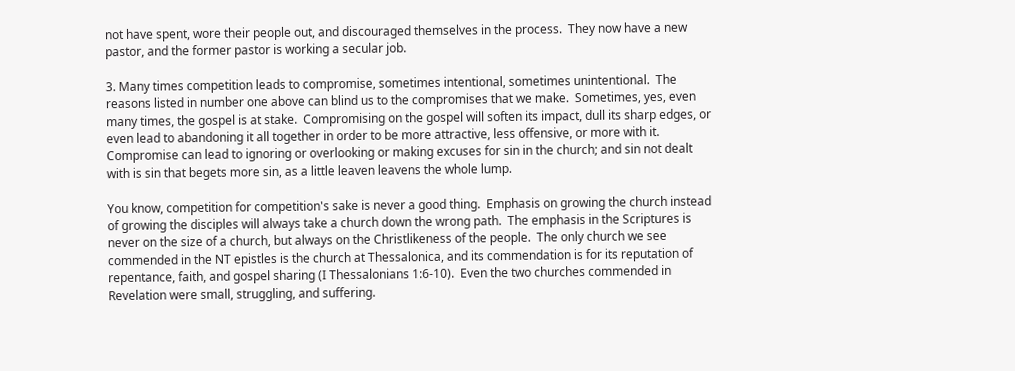not have spent, wore their people out, and discouraged themselves in the process.  They now have a new pastor, and the former pastor is working a secular job.

3. Many times competition leads to compromise, sometimes intentional, sometimes unintentional.  The reasons listed in number one above can blind us to the compromises that we make.  Sometimes, yes, even many times, the gospel is at stake.  Compromising on the gospel will soften its impact, dull its sharp edges, or even lead to abandoning it all together in order to be more attractive, less offensive, or more with it. Compromise can lead to ignoring or overlooking or making excuses for sin in the church; and sin not dealt with is sin that begets more sin, as a little leaven leavens the whole lump.

You know, competition for competition's sake is never a good thing.  Emphasis on growing the church instead of growing the disciples will always take a church down the wrong path.  The emphasis in the Scriptures is never on the size of a church, but always on the Christlikeness of the people.  The only church we see commended in the NT epistles is the church at Thessalonica, and its commendation is for its reputation of repentance, faith, and gospel sharing (I Thessalonians 1:6-10).  Even the two churches commended in Revelation were small, struggling, and suffering.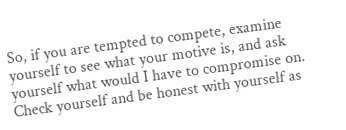So, if you are tempted to compete, examine yourself to see what your motive is, and ask yourself what would I have to compromise on. Check yourself and be honest with yourself as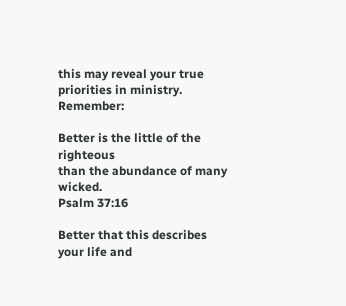this may reveal your true priorities in ministry. Remember:

Better is the little of the righteous
than the abundance of many wicked.
Psalm 37:16

Better that this describes your life and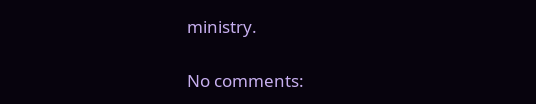ministry.

No comments: